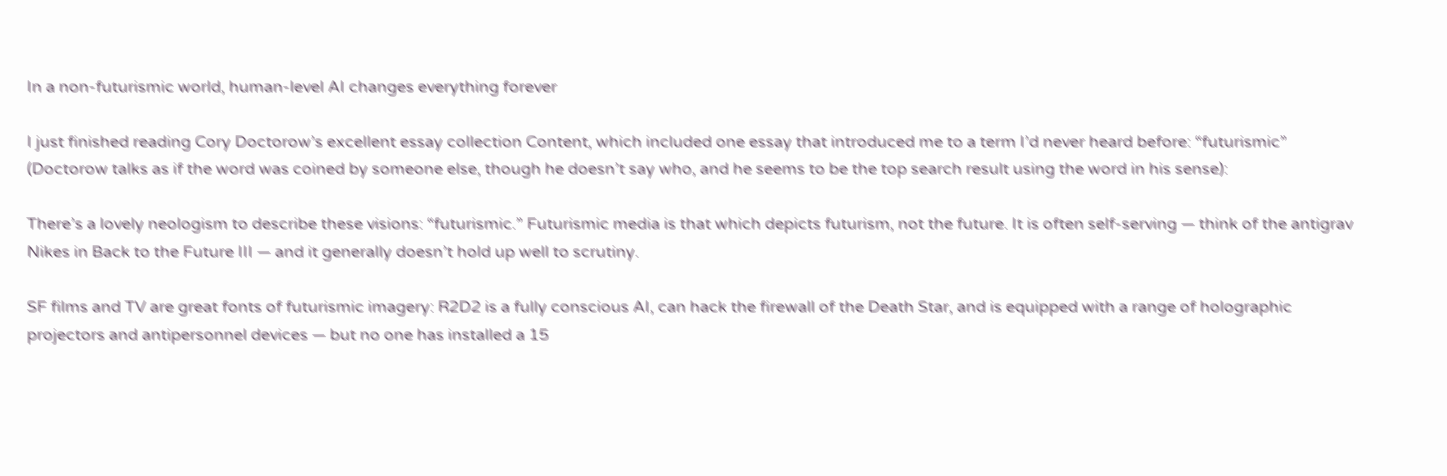In a non-futurismic world, human-level AI changes everything forever

I just finished reading Cory Doctorow’s excellent essay collection Content, which included one essay that introduced me to a term I’d never heard before: “futurismic” (Doctorow talks as if the word was coined by someone else, though he doesn’t say who, and he seems to be the top search result using the word in his sense):

There’s a lovely neologism to describe these visions: “futurismic.” Futurismic media is that which depicts futurism, not the future. It is often self-serving — think of the antigrav Nikes in Back to the Future III — and it generally doesn’t hold up well to scrutiny.

SF films and TV are great fonts of futurismic imagery: R2D2 is a fully conscious AI, can hack the firewall of the Death Star, and is equipped with a range of holographic projectors and antipersonnel devices — but no one has installed a 15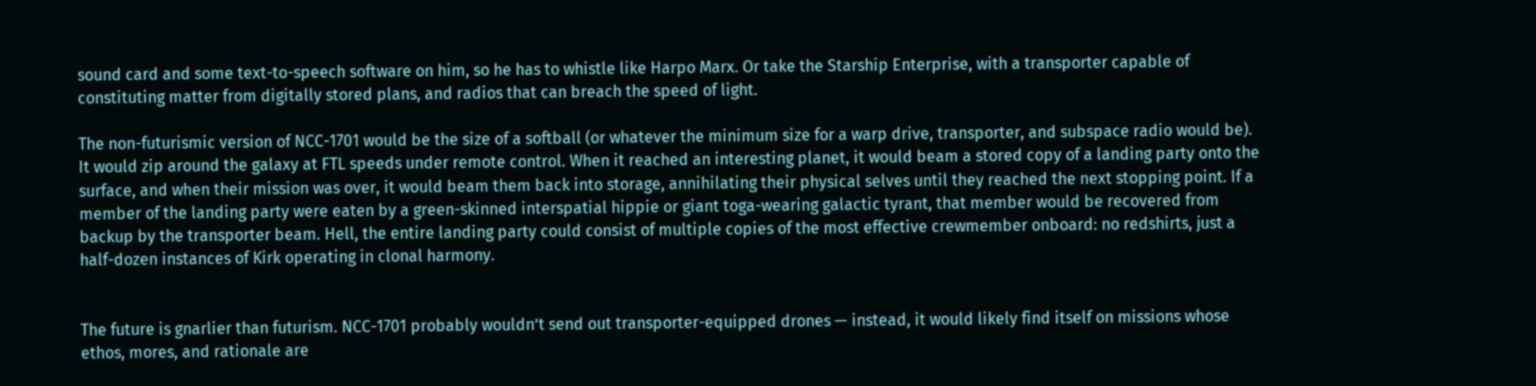sound card and some text-to-speech software on him, so he has to whistle like Harpo Marx. Or take the Starship Enterprise, with a transporter capable of constituting matter from digitally stored plans, and radios that can breach the speed of light.

The non-futurismic version of NCC-1701 would be the size of a softball (or whatever the minimum size for a warp drive, transporter, and subspace radio would be). It would zip around the galaxy at FTL speeds under remote control. When it reached an interesting planet, it would beam a stored copy of a landing party onto the surface, and when their mission was over, it would beam them back into storage, annihilating their physical selves until they reached the next stopping point. If a member of the landing party were eaten by a green-skinned interspatial hippie or giant toga-wearing galactic tyrant, that member would be recovered from backup by the transporter beam. Hell, the entire landing party could consist of multiple copies of the most effective crewmember onboard: no redshirts, just a half-dozen instances of Kirk operating in clonal harmony.


The future is gnarlier than futurism. NCC-1701 probably wouldn’t send out transporter-equipped drones — instead, it would likely find itself on missions whose ethos, mores, and rationale are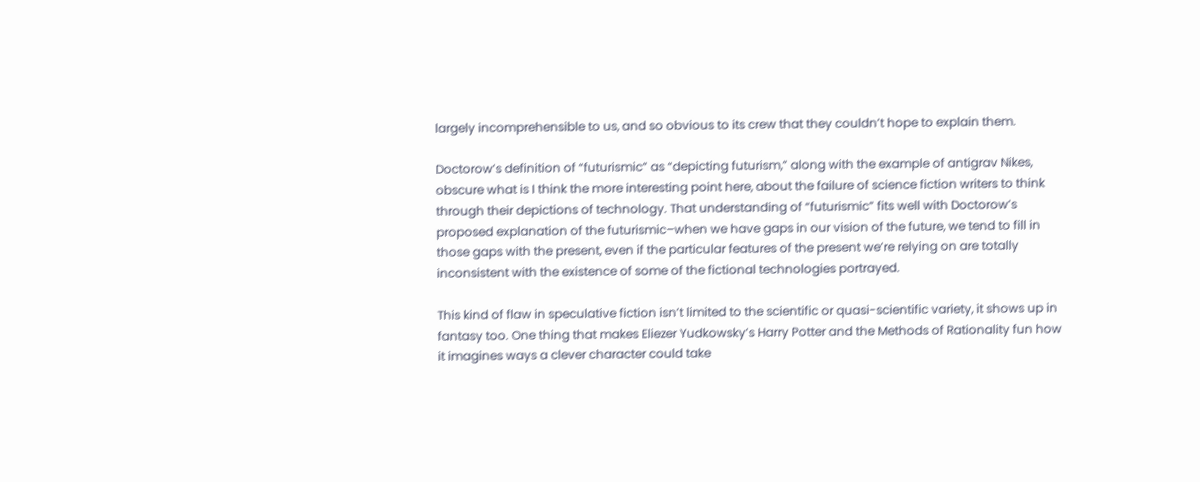largely incomprehensible to us, and so obvious to its crew that they couldn’t hope to explain them.

Doctorow’s definition of “futurismic” as “depicting futurism,” along with the example of antigrav Nikes, obscure what is I think the more interesting point here, about the failure of science fiction writers to think through their depictions of technology. That understanding of “futurismic” fits well with Doctorow’s proposed explanation of the futurismic–when we have gaps in our vision of the future, we tend to fill in those gaps with the present, even if the particular features of the present we’re relying on are totally inconsistent with the existence of some of the fictional technologies portrayed.

This kind of flaw in speculative fiction isn’t limited to the scientific or quasi-scientific variety, it shows up in fantasy too. One thing that makes Eliezer Yudkowsky’s Harry Potter and the Methods of Rationality fun how it imagines ways a clever character could take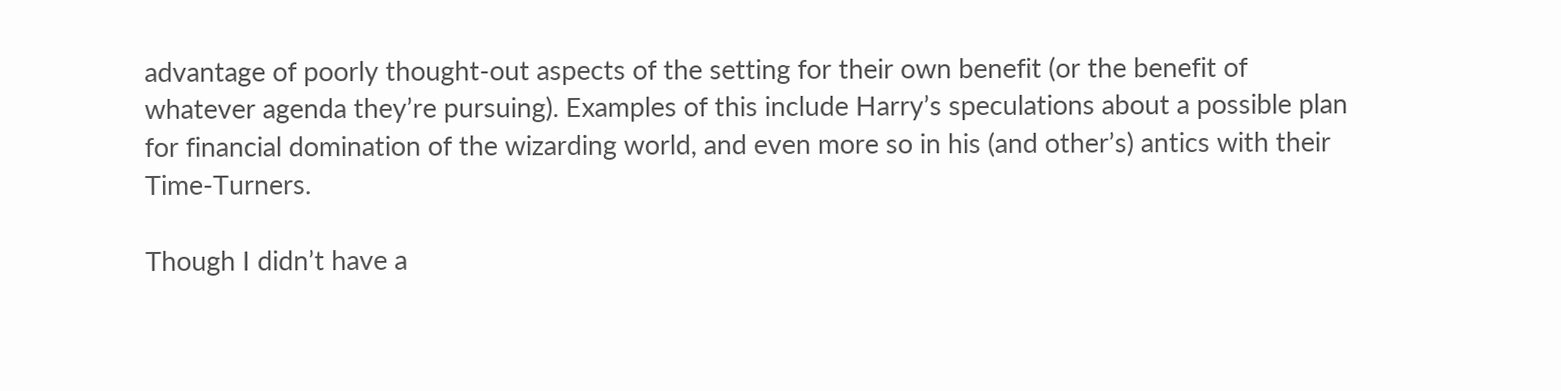advantage of poorly thought-out aspects of the setting for their own benefit (or the benefit of whatever agenda they’re pursuing). Examples of this include Harry’s speculations about a possible plan for financial domination of the wizarding world, and even more so in his (and other’s) antics with their Time-Turners.

Though I didn’t have a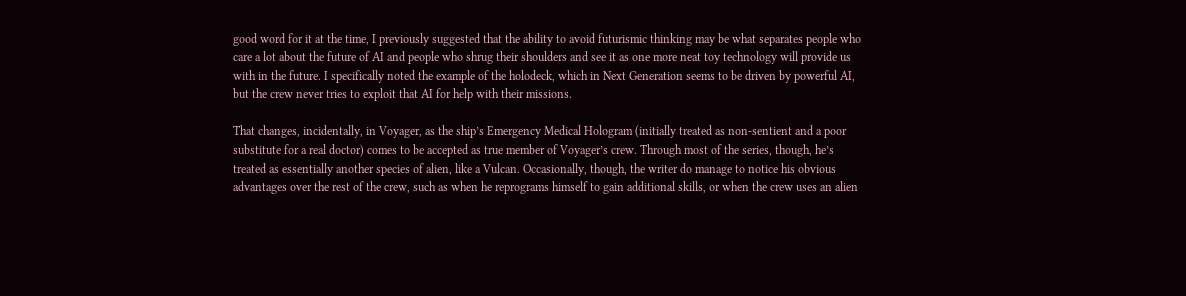good word for it at the time, I previously suggested that the ability to avoid futurismic thinking may be what separates people who care a lot about the future of AI and people who shrug their shoulders and see it as one more neat toy technology will provide us with in the future. I specifically noted the example of the holodeck, which in Next Generation seems to be driven by powerful AI, but the crew never tries to exploit that AI for help with their missions.

That changes, incidentally, in Voyager, as the ship’s Emergency Medical Hologram (initially treated as non-sentient and a poor substitute for a real doctor) comes to be accepted as true member of Voyager’s crew. Through most of the series, though, he’s treated as essentially another species of alien, like a Vulcan. Occasionally, though, the writer do manage to notice his obvious advantages over the rest of the crew, such as when he reprograms himself to gain additional skills, or when the crew uses an alien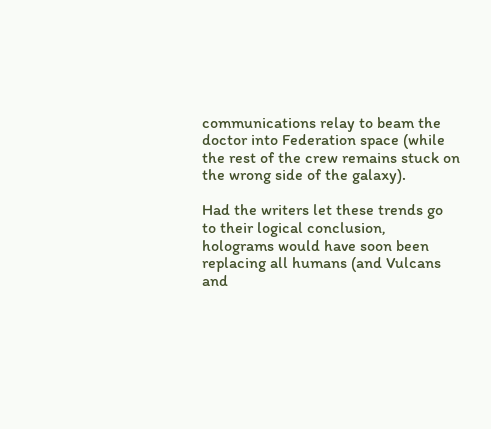communications relay to beam the doctor into Federation space (while the rest of the crew remains stuck on the wrong side of the galaxy).

Had the writers let these trends go to their logical conclusion, holograms would have soon been replacing all humans (and Vulcans and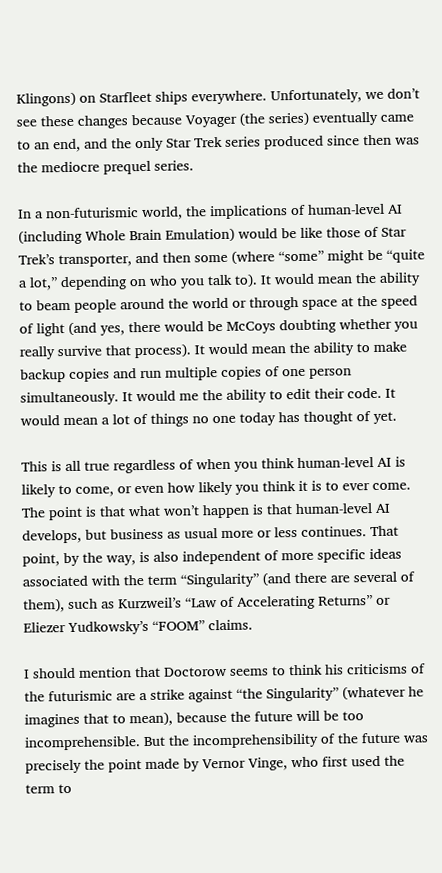Klingons) on Starfleet ships everywhere. Unfortunately, we don’t see these changes because Voyager (the series) eventually came to an end, and the only Star Trek series produced since then was the mediocre prequel series.

In a non-futurismic world, the implications of human-level AI (including Whole Brain Emulation) would be like those of Star Trek’s transporter, and then some (where “some” might be “quite a lot,” depending on who you talk to). It would mean the ability to beam people around the world or through space at the speed of light (and yes, there would be McCoys doubting whether you really survive that process). It would mean the ability to make backup copies and run multiple copies of one person simultaneously. It would me the ability to edit their code. It would mean a lot of things no one today has thought of yet.

This is all true regardless of when you think human-level AI is likely to come, or even how likely you think it is to ever come. The point is that what won’t happen is that human-level AI develops, but business as usual more or less continues. That point, by the way, is also independent of more specific ideas associated with the term “Singularity” (and there are several of them), such as Kurzweil’s “Law of Accelerating Returns” or Eliezer Yudkowsky’s “FOOM” claims.

I should mention that Doctorow seems to think his criticisms of the futurismic are a strike against “the Singularity” (whatever he imagines that to mean), because the future will be too incomprehensible. But the incomprehensibility of the future was precisely the point made by Vernor Vinge, who first used the term to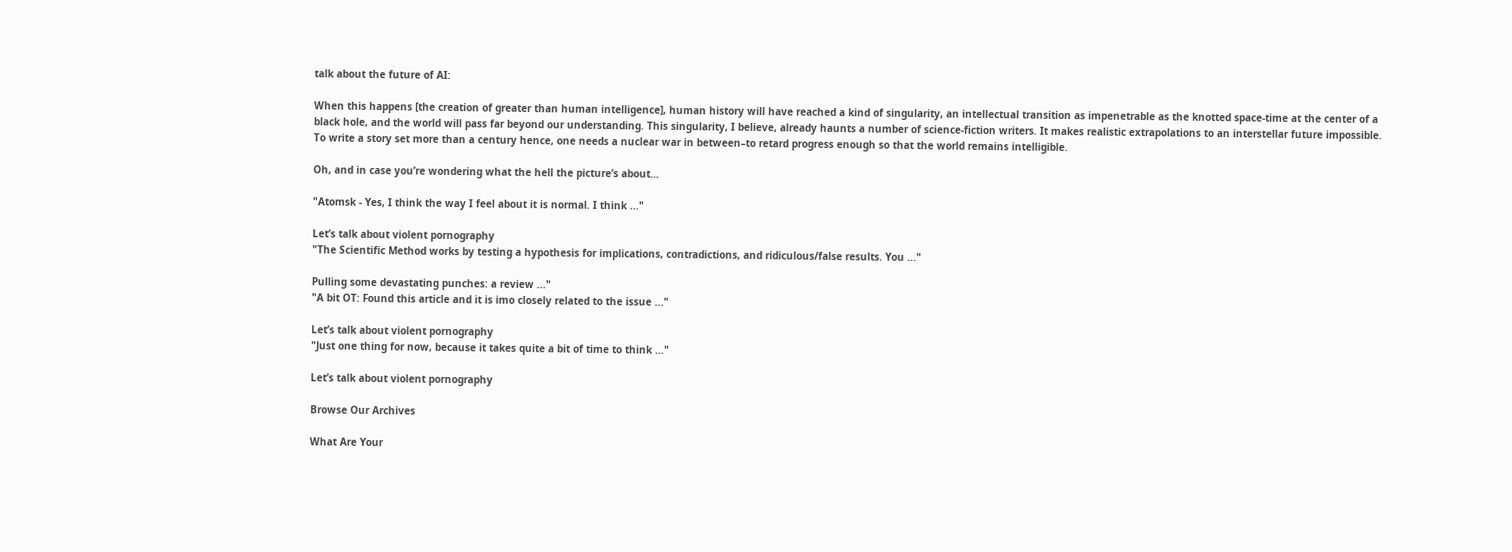talk about the future of AI:

When this happens [the creation of greater than human intelligence], human history will have reached a kind of singularity, an intellectual transition as impenetrable as the knotted space-time at the center of a black hole, and the world will pass far beyond our understanding. This singularity, I believe, already haunts a number of science-fiction writers. It makes realistic extrapolations to an interstellar future impossible. To write a story set more than a century hence, one needs a nuclear war in between–to retard progress enough so that the world remains intelligible.

Oh, and in case you’re wondering what the hell the picture’s about…

"Atomsk - Yes, I think the way I feel about it is normal. I think ..."

Let’s talk about violent pornography
"The Scientific Method works by testing a hypothesis for implications, contradictions, and ridiculous/false results. You ..."

Pulling some devastating punches: a review ..."
"A bit OT: Found this article and it is imo closely related to the issue ..."

Let’s talk about violent pornography
"Just one thing for now, because it takes quite a bit of time to think ..."

Let’s talk about violent pornography

Browse Our Archives

What Are Your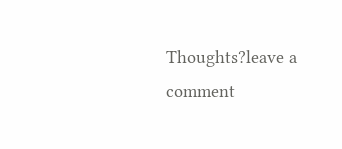Thoughts?leave a comment